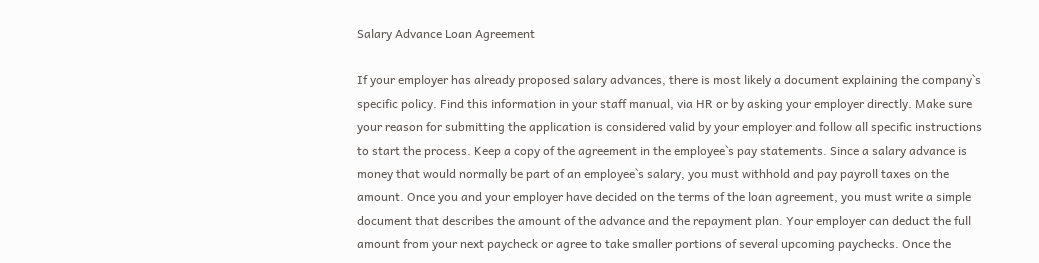Salary Advance Loan Agreement

If your employer has already proposed salary advances, there is most likely a document explaining the company`s specific policy. Find this information in your staff manual, via HR or by asking your employer directly. Make sure your reason for submitting the application is considered valid by your employer and follow all specific instructions to start the process. Keep a copy of the agreement in the employee`s pay statements. Since a salary advance is money that would normally be part of an employee`s salary, you must withhold and pay payroll taxes on the amount. Once you and your employer have decided on the terms of the loan agreement, you must write a simple document that describes the amount of the advance and the repayment plan. Your employer can deduct the full amount from your next paycheck or agree to take smaller portions of several upcoming paychecks. Once the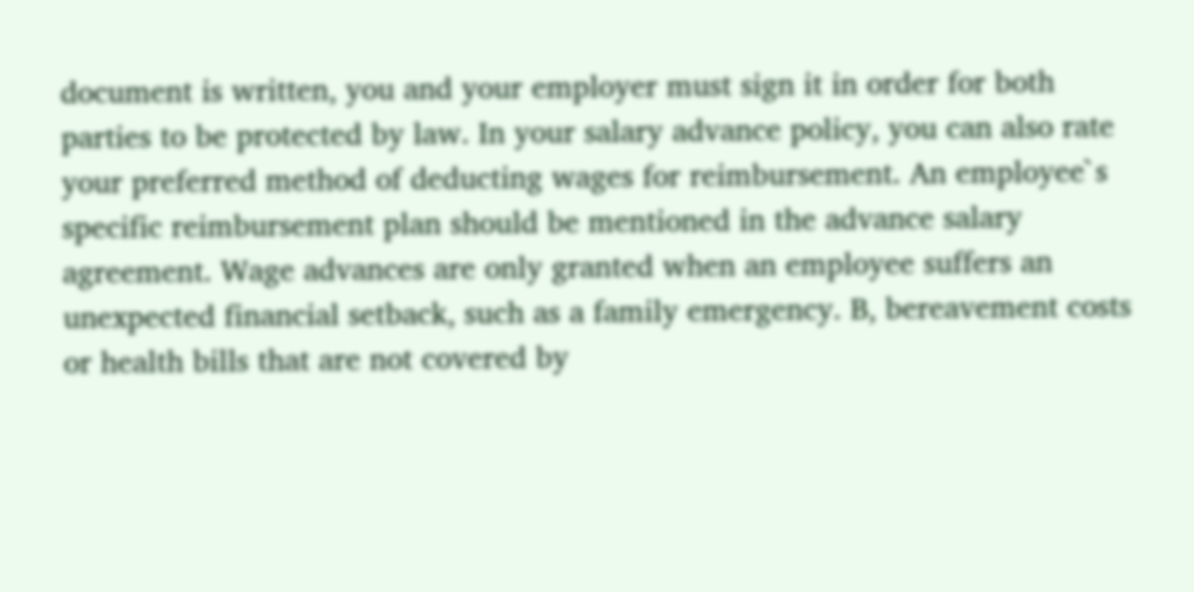document is written, you and your employer must sign it in order for both parties to be protected by law. In your salary advance policy, you can also rate your preferred method of deducting wages for reimbursement. An employee`s specific reimbursement plan should be mentioned in the advance salary agreement. Wage advances are only granted when an employee suffers an unexpected financial setback, such as a family emergency. B, bereavement costs or health bills that are not covered by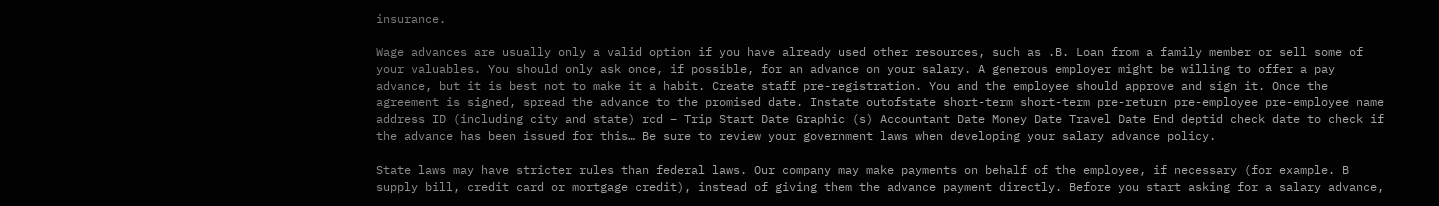insurance.

Wage advances are usually only a valid option if you have already used other resources, such as .B. Loan from a family member or sell some of your valuables. You should only ask once, if possible, for an advance on your salary. A generous employer might be willing to offer a pay advance, but it is best not to make it a habit. Create staff pre-registration. You and the employee should approve and sign it. Once the agreement is signed, spread the advance to the promised date. Instate outofstate short-term short-term pre-return pre-employee pre-employee name address ID (including city and state) rcd – Trip Start Date Graphic (s) Accountant Date Money Date Travel Date End deptid check date to check if the advance has been issued for this… Be sure to review your government laws when developing your salary advance policy.

State laws may have stricter rules than federal laws. Our company may make payments on behalf of the employee, if necessary (for example. B supply bill, credit card or mortgage credit), instead of giving them the advance payment directly. Before you start asking for a salary advance,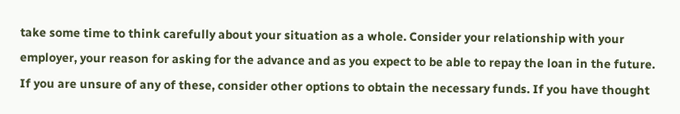take some time to think carefully about your situation as a whole. Consider your relationship with your employer, your reason for asking for the advance and as you expect to be able to repay the loan in the future. If you are unsure of any of these, consider other options to obtain the necessary funds. If you have thought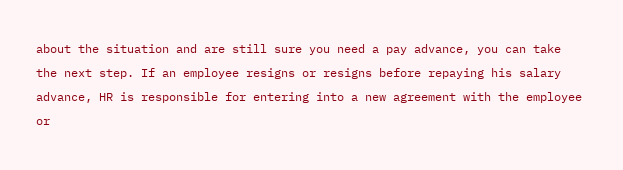about the situation and are still sure you need a pay advance, you can take the next step. If an employee resigns or resigns before repaying his salary advance, HR is responsible for entering into a new agreement with the employee or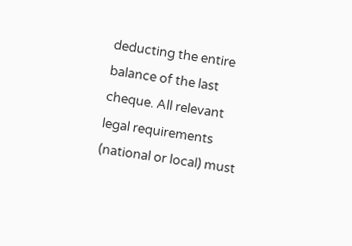deducting the entire balance of the last cheque. All relevant legal requirements (national or local) must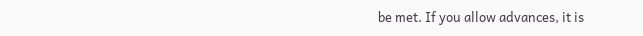be met. If you allow advances, it is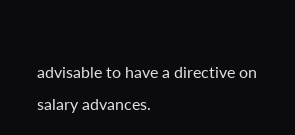advisable to have a directive on salary advances.